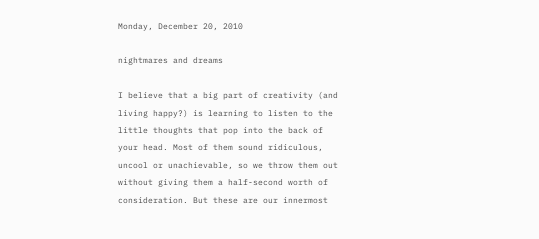Monday, December 20, 2010

nightmares and dreams

I believe that a big part of creativity (and living happy?) is learning to listen to the little thoughts that pop into the back of your head. Most of them sound ridiculous, uncool or unachievable, so we throw them out without giving them a half-second worth of consideration. But these are our innermost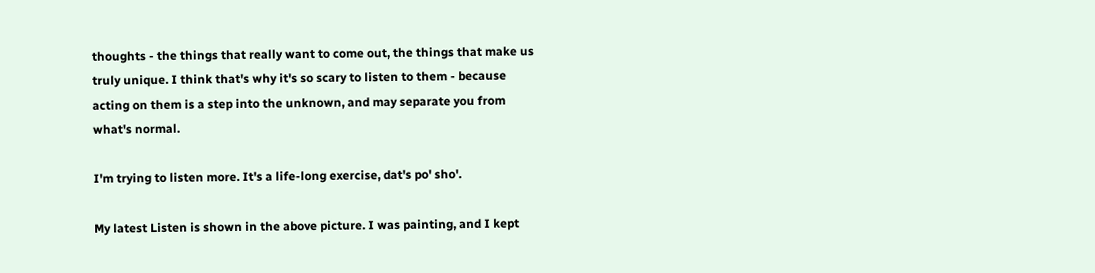thoughts - the things that really want to come out, the things that make us truly unique. I think that's why it's so scary to listen to them - because acting on them is a step into the unknown, and may separate you from what's normal.

I'm trying to listen more. It's a life-long exercise, dat's po' sho'.

My latest Listen is shown in the above picture. I was painting, and I kept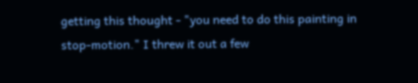getting this thought - "you need to do this painting in stop-motion." I threw it out a few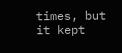times, but it kept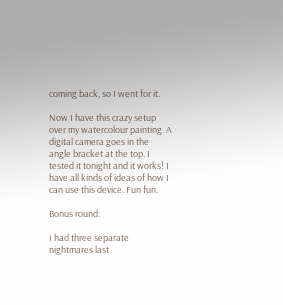coming back, so I went for it.

Now I have this crazy setup over my watercolour painting. A digital camera goes in the angle bracket at the top. I tested it tonight and it works! I have all kinds of ideas of how I can use this device. Fun fun.

Bonus round:

I had three separate nightmares last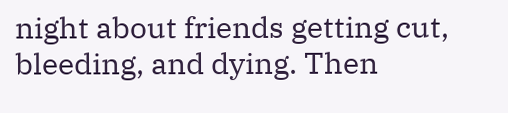night about friends getting cut, bleeding, and dying. Then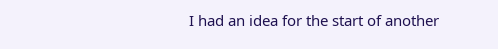I had an idea for the start of another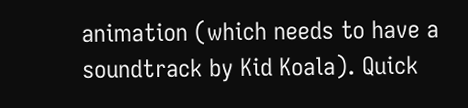animation (which needs to have a soundtrack by Kid Koala). Quick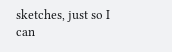sketches, just so I can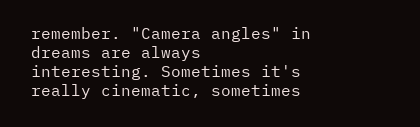remember. "Camera angles" in dreams are always interesting. Sometimes it's really cinematic, sometimes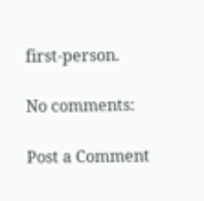first-person.

No comments:

Post a Comment